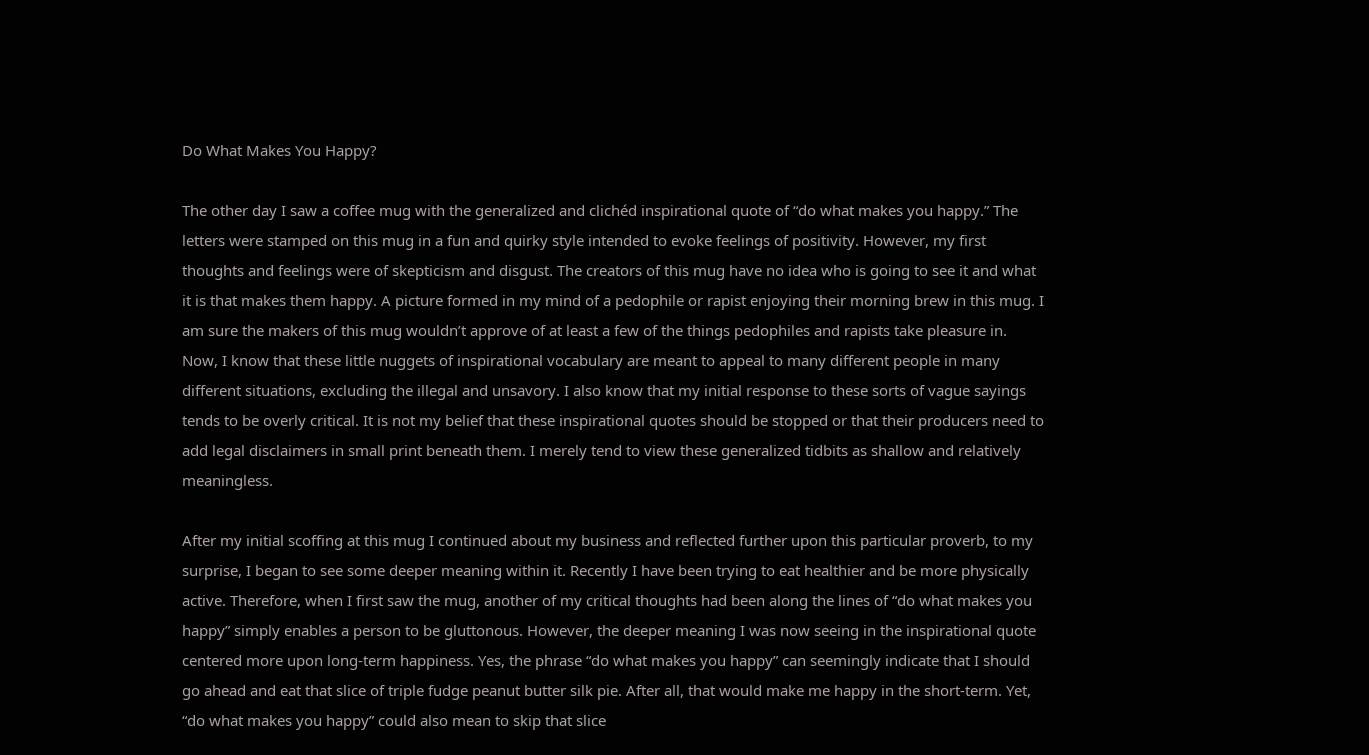Do What Makes You Happy?

The other day I saw a coffee mug with the generalized and clichéd inspirational quote of “do what makes you happy.” The letters were stamped on this mug in a fun and quirky style intended to evoke feelings of positivity. However, my first thoughts and feelings were of skepticism and disgust. The creators of this mug have no idea who is going to see it and what it is that makes them happy. A picture formed in my mind of a pedophile or rapist enjoying their morning brew in this mug. I am sure the makers of this mug wouldn’t approve of at least a few of the things pedophiles and rapists take pleasure in. Now, I know that these little nuggets of inspirational vocabulary are meant to appeal to many different people in many different situations, excluding the illegal and unsavory. I also know that my initial response to these sorts of vague sayings tends to be overly critical. It is not my belief that these inspirational quotes should be stopped or that their producers need to add legal disclaimers in small print beneath them. I merely tend to view these generalized tidbits as shallow and relatively meaningless.

After my initial scoffing at this mug I continued about my business and reflected further upon this particular proverb, to my surprise, I began to see some deeper meaning within it. Recently I have been trying to eat healthier and be more physically active. Therefore, when I first saw the mug, another of my critical thoughts had been along the lines of “do what makes you happy” simply enables a person to be gluttonous. However, the deeper meaning I was now seeing in the inspirational quote centered more upon long-term happiness. Yes, the phrase “do what makes you happy” can seemingly indicate that I should go ahead and eat that slice of triple fudge peanut butter silk pie. After all, that would make me happy in the short-term. Yet, “do what makes you happy” could also mean to skip that slice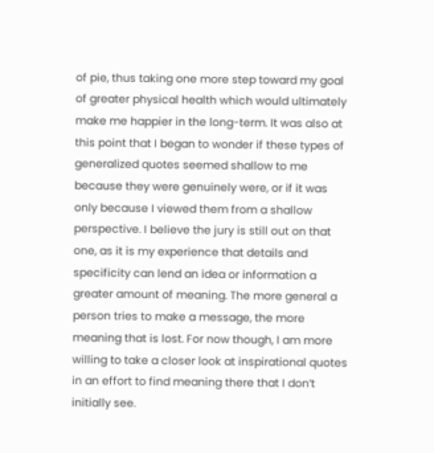of pie, thus taking one more step toward my goal of greater physical health which would ultimately make me happier in the long-term. It was also at this point that I began to wonder if these types of generalized quotes seemed shallow to me because they were genuinely were, or if it was only because I viewed them from a shallow perspective. I believe the jury is still out on that one, as it is my experience that details and specificity can lend an idea or information a greater amount of meaning. The more general a person tries to make a message, the more meaning that is lost. For now though, I am more willing to take a closer look at inspirational quotes in an effort to find meaning there that I don’t initially see.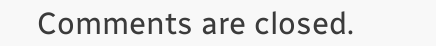Comments are closed.